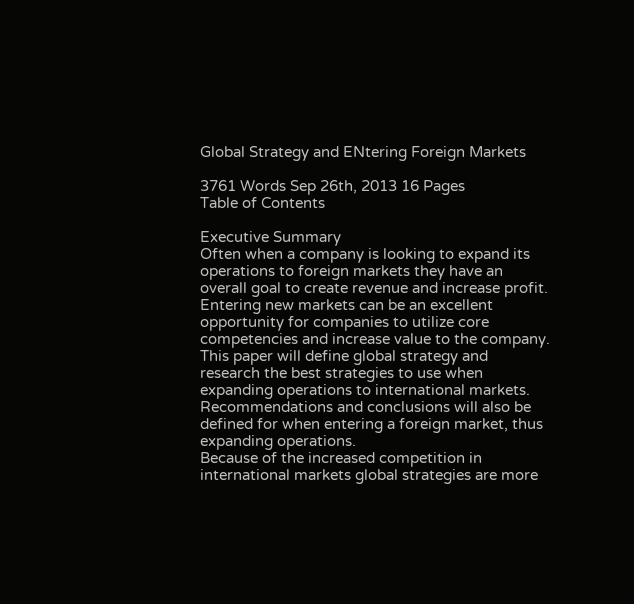Global Strategy and ENtering Foreign Markets

3761 Words Sep 26th, 2013 16 Pages
Table of Contents

Executive Summary
Often when a company is looking to expand its operations to foreign markets they have an overall goal to create revenue and increase profit. Entering new markets can be an excellent opportunity for companies to utilize core competencies and increase value to the company.
This paper will define global strategy and research the best strategies to use when expanding operations to international markets. Recommendations and conclusions will also be defined for when entering a foreign market, thus expanding operations.
Because of the increased competition in international markets global strategies are more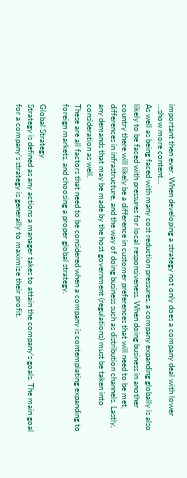important then ever. When developing a strategy not only does a company deal with lower
…show more content…
As well as being faced with many cost reduction pressures, a company expanding globally is also likely to be faced with pressures for local responsiveness. When doing business in another country there will likely be a difference in customer preferences that will need to be met, differences in infrastructure, and the way of doing business such as distribution channels. Lastly, any demands that may be made by the host government (regulations) must be taken into consideration as well.
These are all factors that need to be considered when a company is contemplating expanding to foreign markets, and choosing a proper global strategy.

Global Strategy
Strategy is defined as any actions a manager takes to attain the company’s goals. The main goal for a company’s strategy is generally to maximize their profit.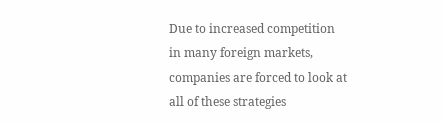Due to increased competition in many foreign markets, companies are forced to look at all of these strategies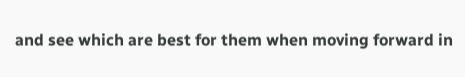and see which are best for them when moving forward in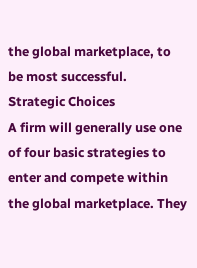the global marketplace, to be most successful.
Strategic Choices
A firm will generally use one of four basic strategies to enter and compete within the global marketplace. They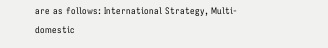are as follows: International Strategy, Multi-domestic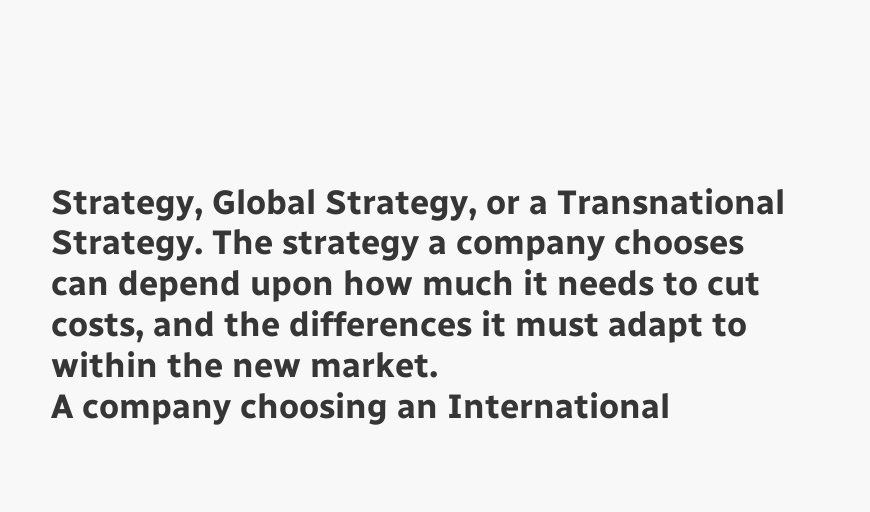Strategy, Global Strategy, or a Transnational Strategy. The strategy a company chooses can depend upon how much it needs to cut costs, and the differences it must adapt to within the new market.
A company choosing an International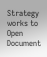Strategy works to
Open Document